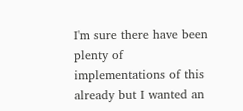I'm sure there have been plenty of implementations of this already but I wanted an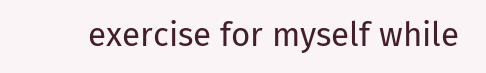exercise for myself while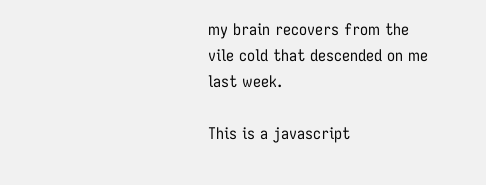my brain recovers from the vile cold that descended on me last week.

This is a javascript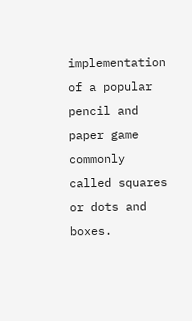implementation of a popular pencil and paper game commonly called squares or dots and boxes.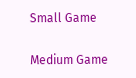Small Game

Medium Game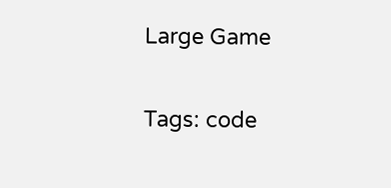Large Game

Tags: code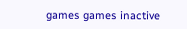games games inactive